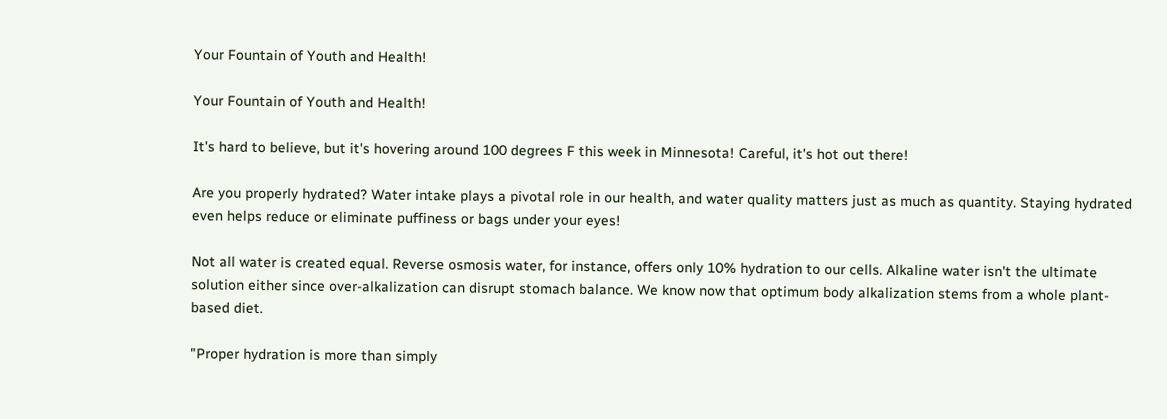Your Fountain of Youth and Health!

Your Fountain of Youth and Health!

It's hard to believe, but it's hovering around 100 degrees F this week in Minnesota! Careful, it's hot out there!

Are you properly hydrated? Water intake plays a pivotal role in our health, and water quality matters just as much as quantity. Staying hydrated even helps reduce or eliminate puffiness or bags under your eyes!

Not all water is created equal. Reverse osmosis water, for instance, offers only 10% hydration to our cells. Alkaline water isn't the ultimate solution either since over-alkalization can disrupt stomach balance. We know now that optimum body alkalization stems from a whole plant-based diet.

"Proper hydration is more than simply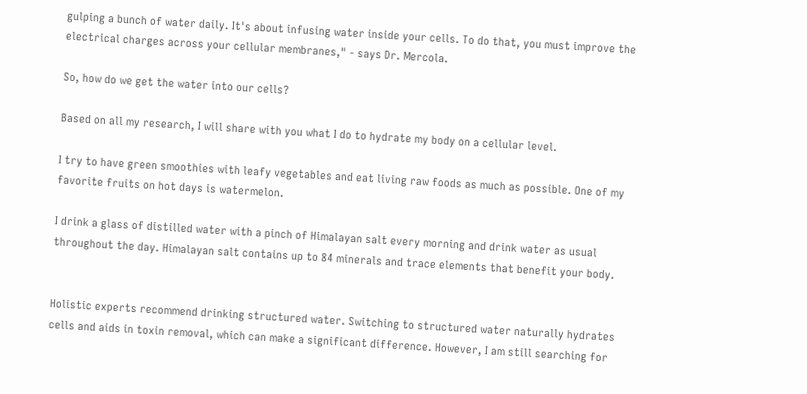gulping a bunch of water daily. It's about infusing water inside your cells. To do that, you must improve the electrical charges across your cellular membranes," - says Dr. Mercola.

So, how do we get the water into our cells?

Based on all my research, I will share with you what I do to hydrate my body on a cellular level.

I try to have green smoothies with leafy vegetables and eat living raw foods as much as possible. One of my favorite fruits on hot days is watermelon.

I drink a glass of distilled water with a pinch of Himalayan salt every morning and drink water as usual throughout the day. Himalayan salt contains up to 84 minerals and trace elements that benefit your body.


Holistic experts recommend drinking structured water. Switching to structured water naturally hydrates cells and aids in toxin removal, which can make a significant difference. However, I am still searching for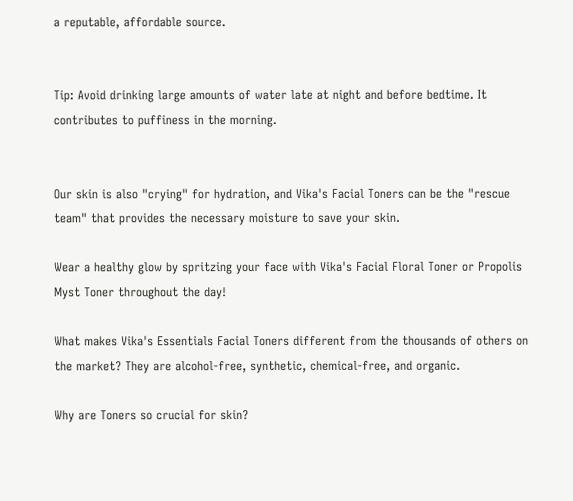a reputable, affordable source.


Tip: Avoid drinking large amounts of water late at night and before bedtime. It contributes to puffiness in the morning.


Our skin is also "crying" for hydration, and Vika's Facial Toners can be the "rescue team" that provides the necessary moisture to save your skin.

Wear a healthy glow by spritzing your face with Vika's Facial Floral Toner or Propolis Myst Toner throughout the day!

What makes Vika's Essentials Facial Toners different from the thousands of others on the market? They are alcohol-free, synthetic, chemical-free, and organic.

Why are Toners so crucial for skin?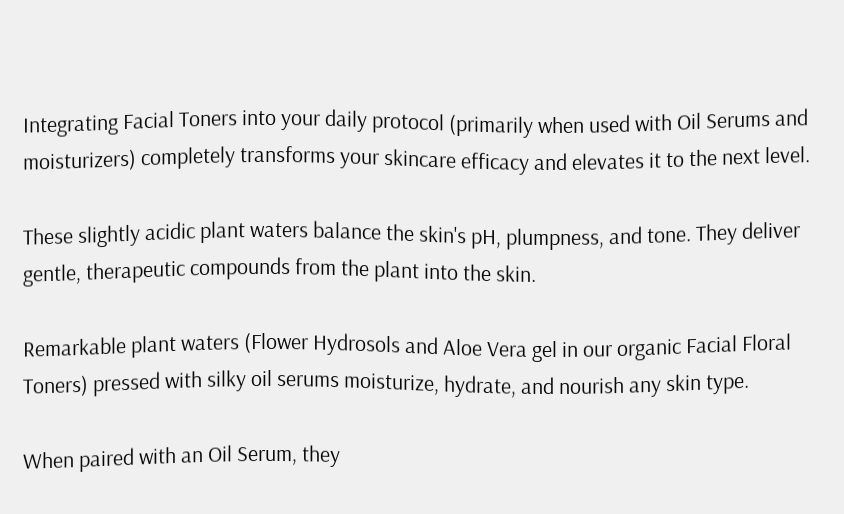Integrating Facial Toners into your daily protocol (primarily when used with Oil Serums and moisturizers) completely transforms your skincare efficacy and elevates it to the next level.

These slightly acidic plant waters balance the skin's pH, plumpness, and tone. They deliver gentle, therapeutic compounds from the plant into the skin.

Remarkable plant waters (Flower Hydrosols and Aloe Vera gel in our organic Facial Floral Toners) pressed with silky oil serums moisturize, hydrate, and nourish any skin type.

When paired with an Oil Serum, they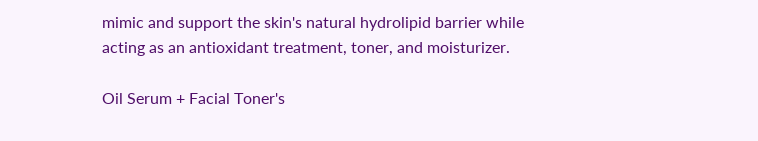mimic and support the skin's natural hydrolipid barrier while acting as an antioxidant treatment, toner, and moisturizer.

Oil Serum + Facial Toner's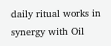daily ritual works in synergy with Oil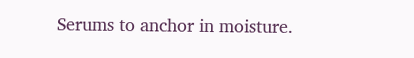Serums to anchor in moisture.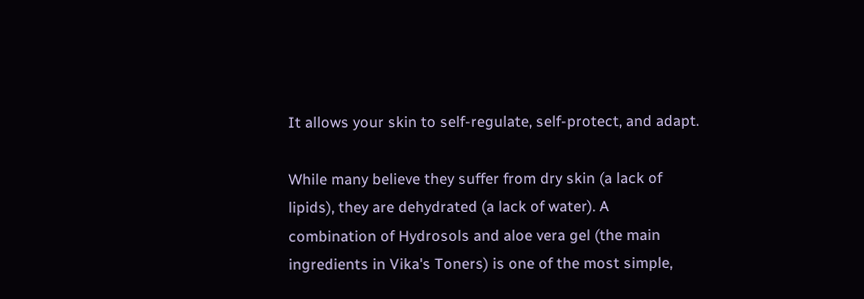It allows your skin to self-regulate, self-protect, and adapt.

While many believe they suffer from dry skin (a lack of lipids), they are dehydrated (a lack of water). A combination of Hydrosols and aloe vera gel (the main ingredients in Vika's Toners) is one of the most simple,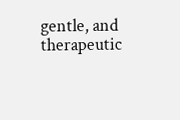gentle, and therapeutic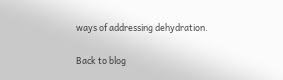ways of addressing dehydration.

Back to blog